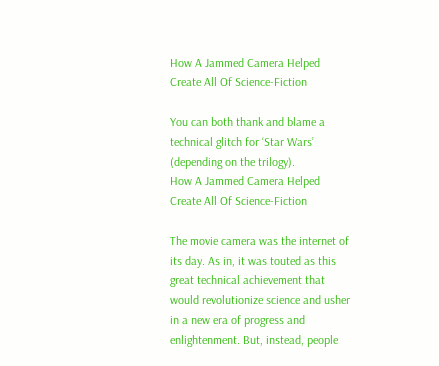How A Jammed Camera Helped Create All Of Science-Fiction

You can both thank and blame a technical glitch for ‘Star Wars’ (depending on the trilogy).
How A Jammed Camera Helped Create All Of Science-Fiction

The movie camera was the internet of its day. As in, it was touted as this great technical achievement that would revolutionize science and usher in a new era of progress and enlightenment. But, instead, people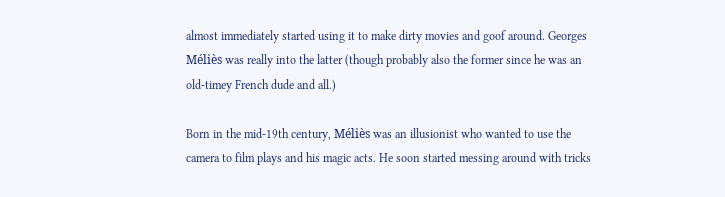almost immediately started using it to make dirty movies and goof around. Georges Méliès was really into the latter (though probably also the former since he was an old-timey French dude and all.)

Born in the mid-19th century, Méliès was an illusionist who wanted to use the camera to film plays and his magic acts. He soon started messing around with tricks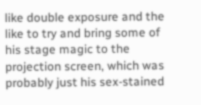like double exposure and the like to try and bring some of his stage magic to the projection screen, which was probably just his sex-stained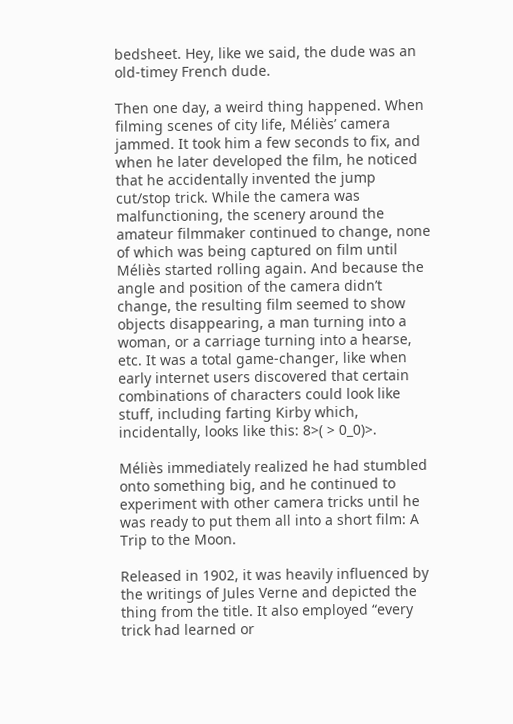bedsheet. Hey, like we said, the dude was an old-timey French dude.

Then one day, a weird thing happened. When filming scenes of city life, Méliès’ camera jammed. It took him a few seconds to fix, and when he later developed the film, he noticed that he accidentally invented the jump cut/stop trick. While the camera was malfunctioning, the scenery around the amateur filmmaker continued to change, none of which was being captured on film until Méliès started rolling again. And because the angle and position of the camera didn’t change, the resulting film seemed to show objects disappearing, a man turning into a woman, or a carriage turning into a hearse, etc. It was a total game-changer, like when early internet users discovered that certain combinations of characters could look like stuff, including farting Kirby which, incidentally, looks like this: 8>( > 0_0)>.

Méliès immediately realized he had stumbled onto something big, and he continued to experiment with other camera tricks until he was ready to put them all into a short film: A Trip to the Moon.

Released in 1902, it was heavily influenced by the writings of Jules Verne and depicted the thing from the title. It also employed “every trick had learned or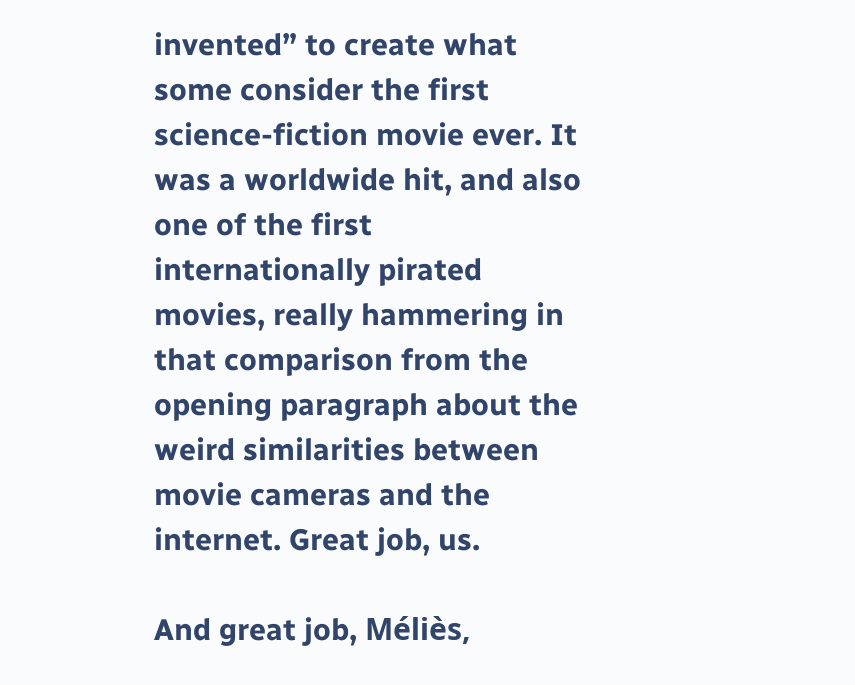invented” to create what some consider the first science-fiction movie ever. It was a worldwide hit, and also one of the first internationally pirated movies, really hammering in that comparison from the opening paragraph about the weird similarities between movie cameras and the internet. Great job, us.

And great job, Méliès,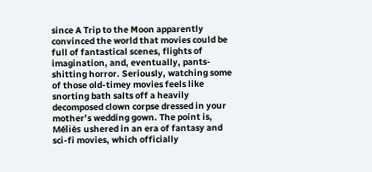since A Trip to the Moon apparently convinced the world that movies could be full of fantastical scenes, flights of imagination, and, eventually, pants-shitting horror. Seriously, watching some of those old-timey movies feels like snorting bath salts off a heavily decomposed clown corpse dressed in your mother’s wedding gown. The point is, Méliès ushered in an era of fantasy and sci-fi movies, which officially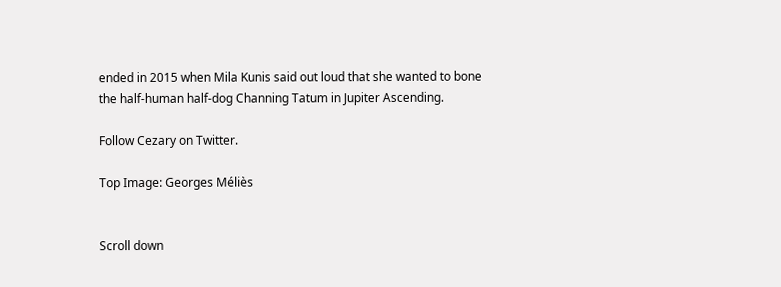ended in 2015 when Mila Kunis said out loud that she wanted to bone the half-human half-dog Channing Tatum in Jupiter Ascending.

Follow Cezary on Twitter.

Top Image: Georges Méliès


Scroll down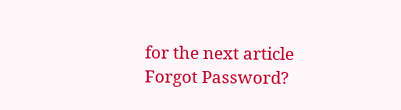for the next article
Forgot Password?